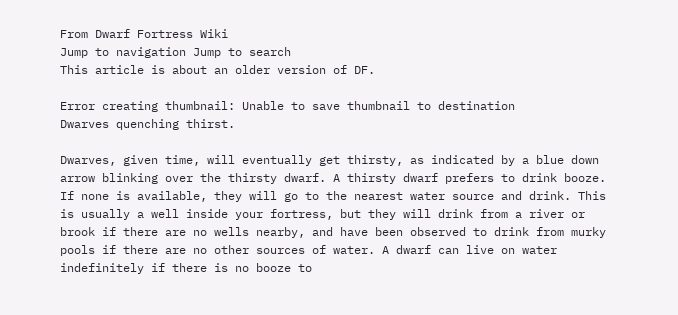From Dwarf Fortress Wiki
Jump to navigation Jump to search
This article is about an older version of DF.

Error creating thumbnail: Unable to save thumbnail to destination
Dwarves quenching thirst.

Dwarves, given time, will eventually get thirsty, as indicated by a blue down arrow blinking over the thirsty dwarf. A thirsty dwarf prefers to drink booze. If none is available, they will go to the nearest water source and drink. This is usually a well inside your fortress, but they will drink from a river or brook if there are no wells nearby, and have been observed to drink from murky pools if there are no other sources of water. A dwarf can live on water indefinitely if there is no booze to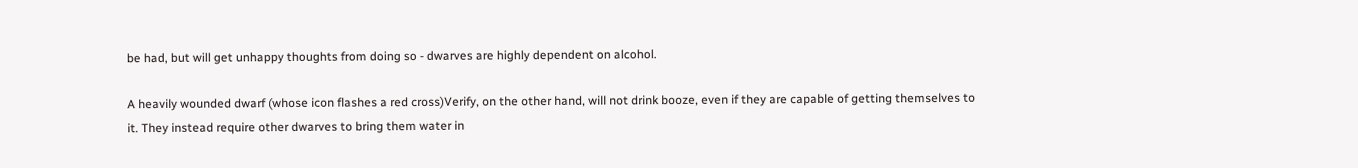be had, but will get unhappy thoughts from doing so - dwarves are highly dependent on alcohol.

A heavily wounded dwarf (whose icon flashes a red cross)Verify, on the other hand, will not drink booze, even if they are capable of getting themselves to it. They instead require other dwarves to bring them water in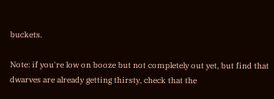buckets.

Note: if you're low on booze but not completely out yet, but find that dwarves are already getting thirsty, check that the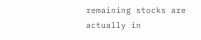remaining stocks are actually in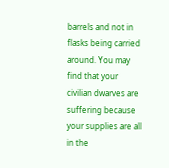barrels and not in flasks being carried around. You may find that your civilian dwarves are suffering because your supplies are all in the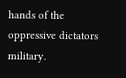hands of the oppressive dictators military.